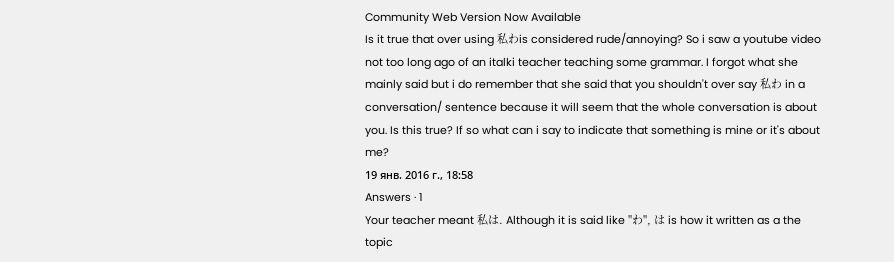Community Web Version Now Available
Is it true that over using 私わis considered rude/annoying? So i saw a youtube video not too long ago of an italki teacher teaching some grammar. I forgot what she mainly said but i do remember that she said that you shouldn't over say 私わ in a conversation/ sentence because it will seem that the whole conversation is about you. Is this true? If so what can i say to indicate that something is mine or it's about me?
19 янв. 2016 г., 18:58
Answers · 1
Your teacher meant 私は. Although it is said like "わ", は is how it written as a the topic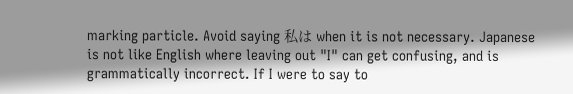marking particle. Avoid saying 私は when it is not necessary. Japanese is not like English where leaving out "I" can get confusing, and is grammatically incorrect. If I were to say to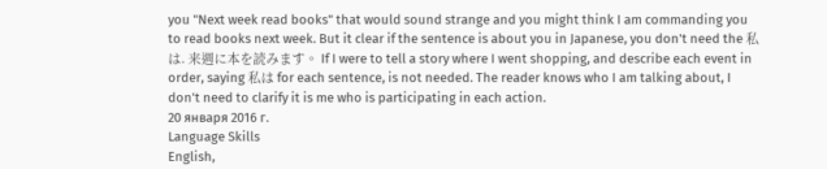you "Next week read books" that would sound strange and you might think I am commanding you to read books next week. But it clear if the sentence is about you in Japanese, you don't need the 私は. 来週に本を読みます。 If I were to tell a story where I went shopping, and describe each event in order, saying 私は for each sentence, is not needed. The reader knows who I am talking about, I don't need to clarify it is me who is participating in each action.
20 января 2016 г.
Language Skills
English,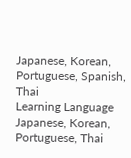Japanese, Korean, Portuguese, Spanish, Thai
Learning Language
Japanese, Korean, Portuguese, Thai